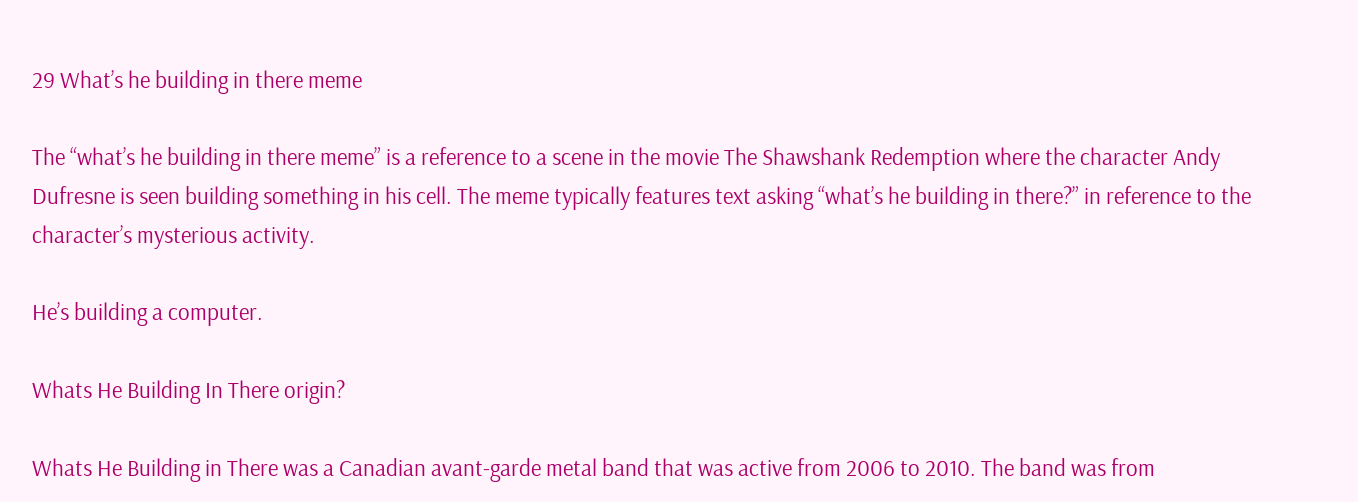29 What’s he building in there meme

The “what’s he building in there meme” is a reference to a scene in the movie The Shawshank Redemption where the character Andy Dufresne is seen building something in his cell. The meme typically features text asking “what’s he building in there?” in reference to the character’s mysterious activity.

He’s building a computer.

Whats He Building In There origin?

Whats He Building in There was a Canadian avant-garde metal band that was active from 2006 to 2010. The band was from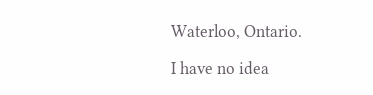Waterloo, Ontario.

I have no idea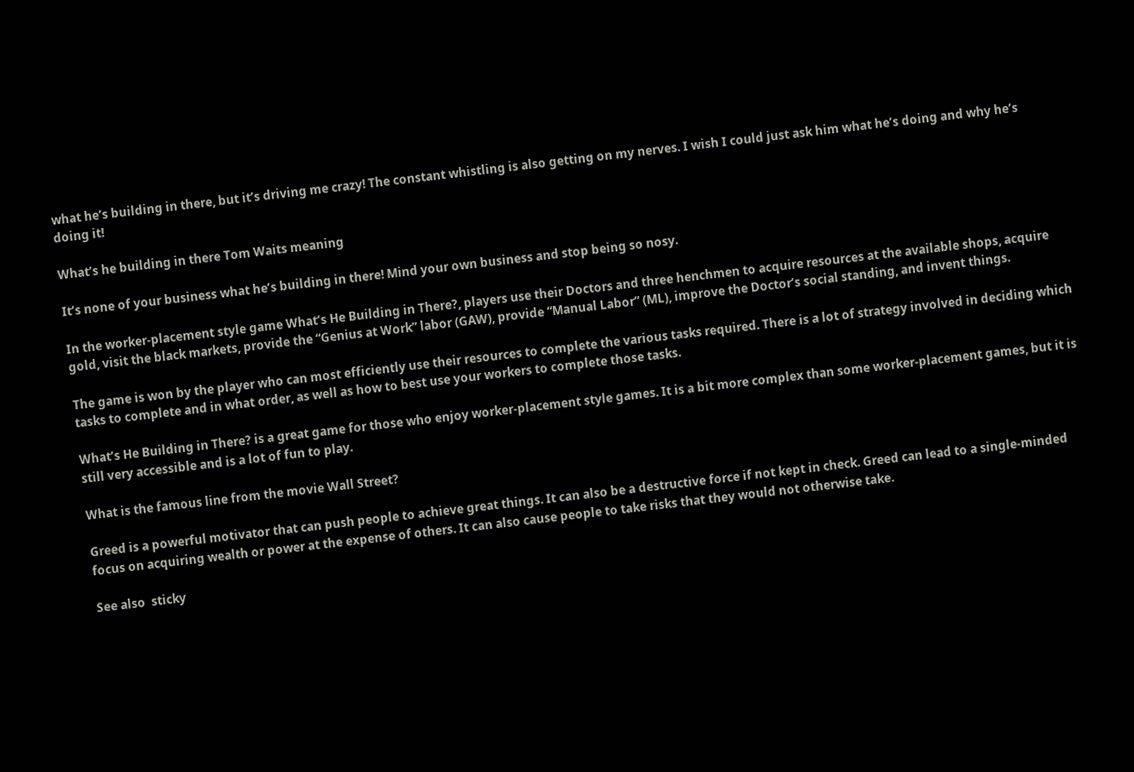what he’s building in there, but it’s driving me crazy! The constant whistling is also getting on my nerves. I wish I could just ask him what he’s doing and why he’s doing it!

What’s he building in there Tom Waits meaning

It’s none of your business what he’s building in there! Mind your own business and stop being so nosy.

In the worker-placement style game What’s He Building in There?, players use their Doctors and three henchmen to acquire resources at the available shops, acquire gold, visit the black markets, provide the “Genius at Work” labor (GAW), provide “Manual Labor” (ML), improve the Doctor’s social standing, and invent things.

The game is won by the player who can most efficiently use their resources to complete the various tasks required. There is a lot of strategy involved in deciding which tasks to complete and in what order, as well as how to best use your workers to complete those tasks.

What’s He Building in There? is a great game for those who enjoy worker-placement style games. It is a bit more complex than some worker-placement games, but it is still very accessible and is a lot of fun to play.

What is the famous line from the movie Wall Street?

Greed is a powerful motivator that can push people to achieve great things. It can also be a destructive force if not kept in check. Greed can lead to a single-minded focus on acquiring wealth or power at the expense of others. It can also cause people to take risks that they would not otherwise take.

See also  sticky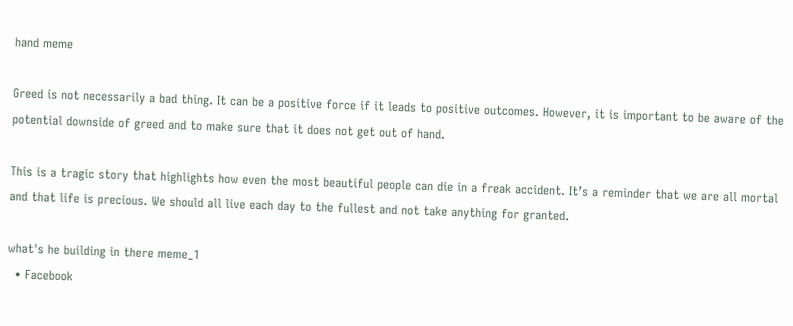hand meme

Greed is not necessarily a bad thing. It can be a positive force if it leads to positive outcomes. However, it is important to be aware of the potential downside of greed and to make sure that it does not get out of hand.

This is a tragic story that highlights how even the most beautiful people can die in a freak accident. It’s a reminder that we are all mortal and that life is precious. We should all live each day to the fullest and not take anything for granted.

what's he building in there meme_1
  • Facebook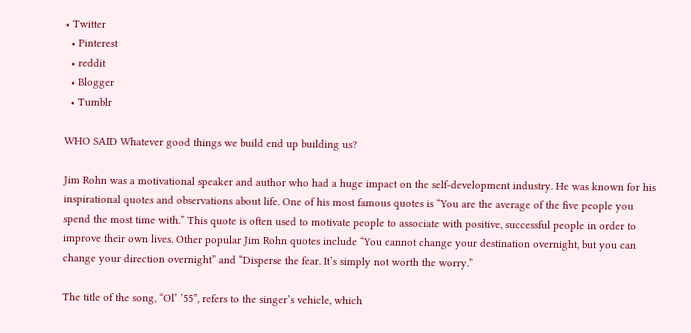• Twitter
  • Pinterest
  • reddit
  • Blogger
  • Tumblr

WHO SAID Whatever good things we build end up building us?

Jim Rohn was a motivational speaker and author who had a huge impact on the self-development industry. He was known for his inspirational quotes and observations about life. One of his most famous quotes is “You are the average of the five people you spend the most time with.” This quote is often used to motivate people to associate with positive, successful people in order to improve their own lives. Other popular Jim Rohn quotes include “You cannot change your destination overnight, but you can change your direction overnight” and “Disperse the fear. It’s simply not worth the worry.”

The title of the song, “Ol’ ’55”, refers to the singer’s vehicle, which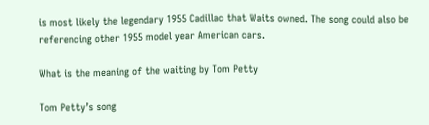is most likely the legendary 1955 Cadillac that Waits owned. The song could also be referencing other 1955 model year American cars.

What is the meaning of the waiting by Tom Petty

Tom Petty’s song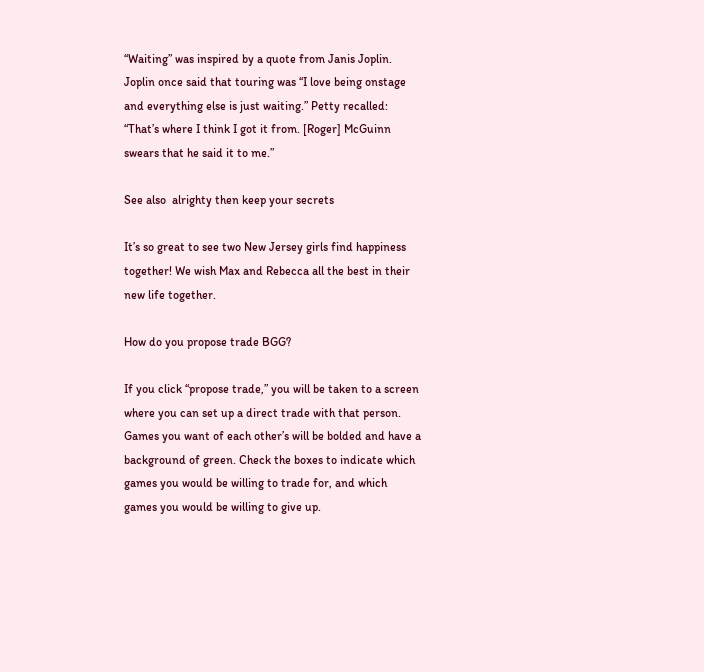“Waiting” was inspired by a quote from Janis Joplin. Joplin once said that touring was “I love being onstage and everything else is just waiting.” Petty recalled: “That’s where I think I got it from. [Roger] McGuinn swears that he said it to me.”

See also  alrighty then keep your secrets

It’s so great to see two New Jersey girls find happiness together! We wish Max and Rebecca all the best in their new life together.

How do you propose trade BGG?

If you click “propose trade,” you will be taken to a screen where you can set up a direct trade with that person. Games you want of each other’s will be bolded and have a background of green. Check the boxes to indicate which games you would be willing to trade for, and which games you would be willing to give up.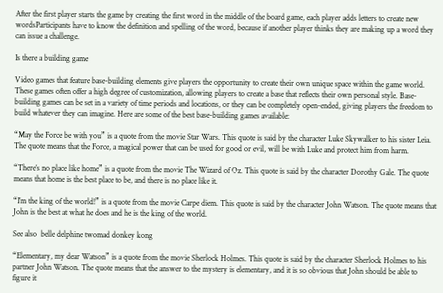After the first player starts the game by creating the first word in the middle of the board game, each player adds letters to create new wordsParticipants have to know the definition and spelling of the word, because if another player thinks they are making up a word they can issue a challenge.

Is there a building game

Video games that feature base-building elements give players the opportunity to create their own unique space within the game world. These games often offer a high degree of customization, allowing players to create a base that reflects their own personal style. Base-building games can be set in a variety of time periods and locations, or they can be completely open-ended, giving players the freedom to build whatever they can imagine. Here are some of the best base-building games available:

“May the Force be with you” is a quote from the movie Star Wars. This quote is said by the character Luke Skywalker to his sister Leia. The quote means that the Force, a magical power that can be used for good or evil, will be with Luke and protect him from harm.

“There’s no place like home” is a quote from the movie The Wizard of Oz. This quote is said by the character Dorothy Gale. The quote means that home is the best place to be, and there is no place like it.

“I’m the king of the world!” is a quote from the movie Carpe diem. This quote is said by the character John Watson. The quote means that John is the best at what he does and he is the king of the world.

See also  belle delphine twomad donkey kong

“Elementary, my dear Watson” is a quote from the movie Sherlock Holmes. This quote is said by the character Sherlock Holmes to his partner John Watson. The quote means that the answer to the mystery is elementary, and it is so obvious that John should be able to figure it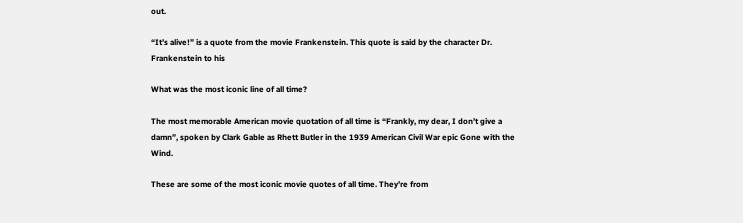out.

“It’s alive!” is a quote from the movie Frankenstein. This quote is said by the character Dr. Frankenstein to his

What was the most iconic line of all time?

The most memorable American movie quotation of all time is “Frankly, my dear, I don’t give a damn”, spoken by Clark Gable as Rhett Butler in the 1939 American Civil War epic Gone with the Wind.

These are some of the most iconic movie quotes of all time. They’re from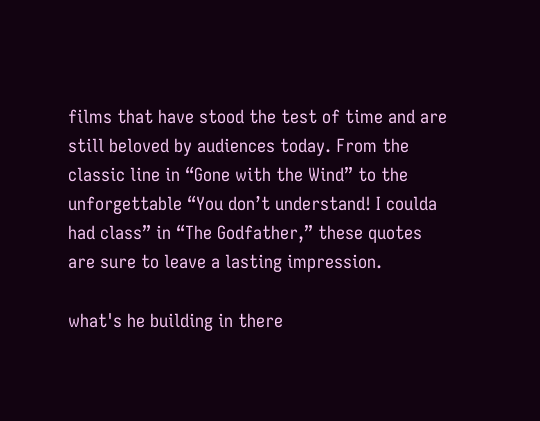films that have stood the test of time and are still beloved by audiences today. From the classic line in “Gone with the Wind” to the unforgettable “You don’t understand! I coulda had class” in “The Godfather,” these quotes are sure to leave a lasting impression.

what's he building in there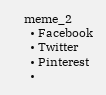meme_2
  • Facebook
  • Twitter
  • Pinterest
  •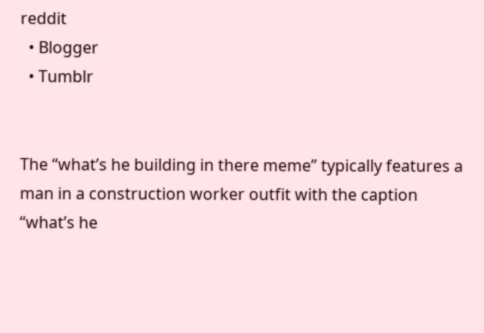reddit
  • Blogger
  • Tumblr


The “what’s he building in there meme” typically features a man in a construction worker outfit with the caption “what’s he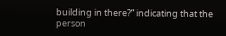building in there?” indicating that the person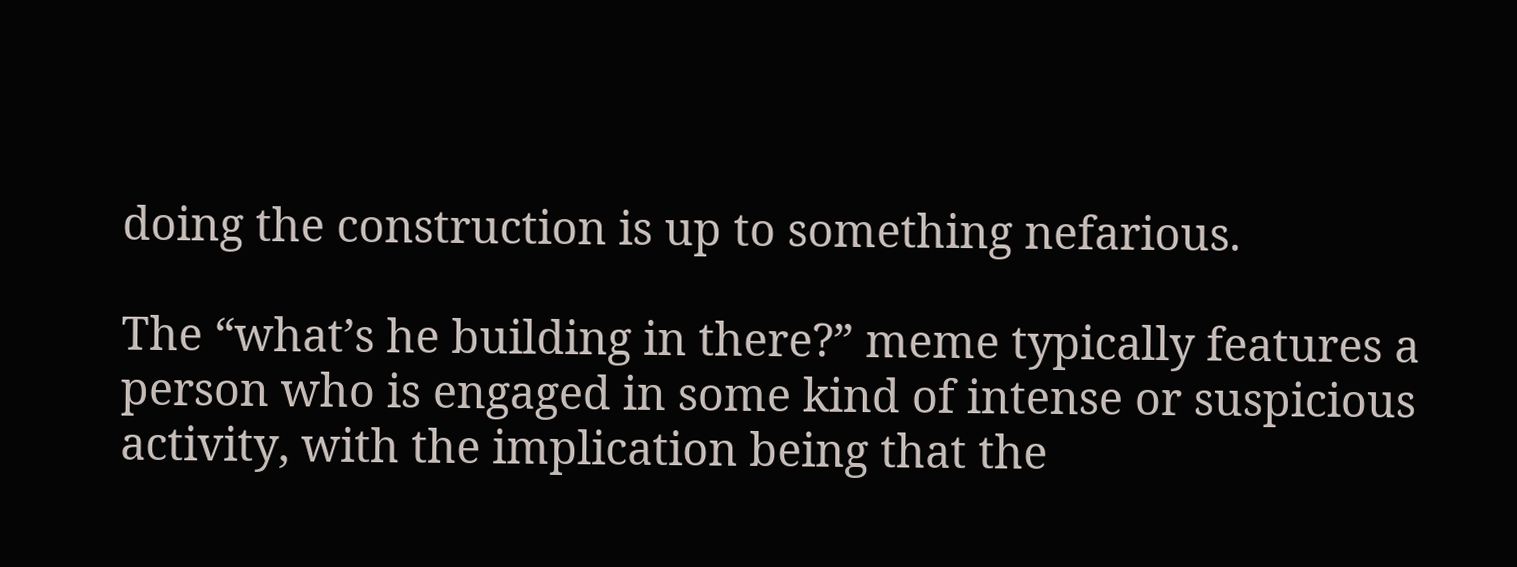doing the construction is up to something nefarious.

The “what’s he building in there?” meme typically features a person who is engaged in some kind of intense or suspicious activity, with the implication being that the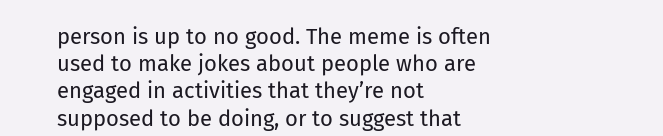person is up to no good. The meme is often used to make jokes about people who are engaged in activities that they’re not supposed to be doing, or to suggest that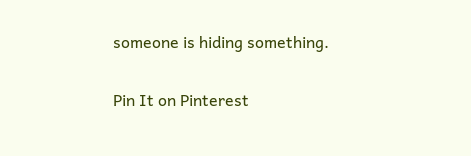someone is hiding something.

Pin It on Pinterest